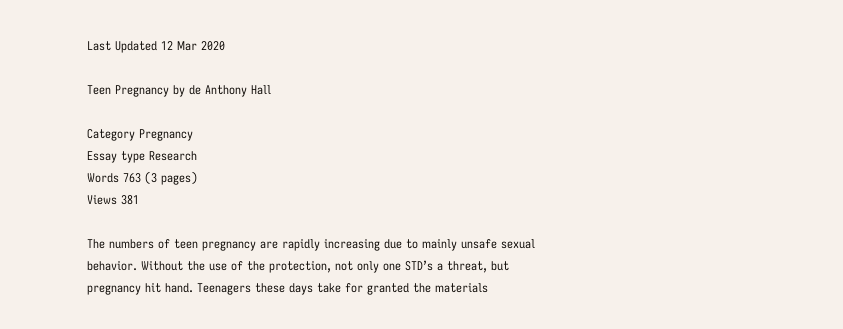Last Updated 12 Mar 2020

Teen Pregnancy by de Anthony Hall

Category Pregnancy
Essay type Research
Words 763 (3 pages)
Views 381

The numbers of teen pregnancy are rapidly increasing due to mainly unsafe sexual behavior. Without the use of the protection, not only one STD’s a threat, but pregnancy hit hand. Teenagers these days take for granted the materials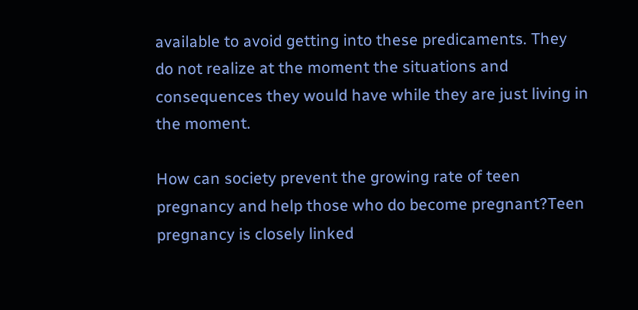available to avoid getting into these predicaments. They do not realize at the moment the situations and consequences they would have while they are just living in the moment.

How can society prevent the growing rate of teen pregnancy and help those who do become pregnant?Teen pregnancy is closely linked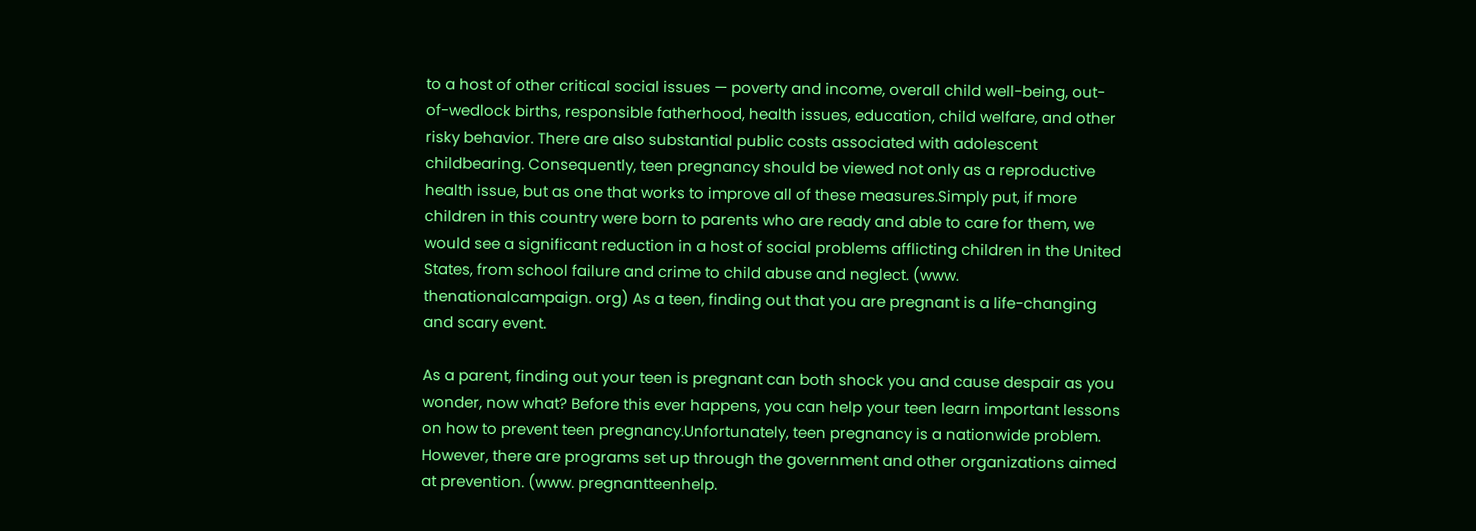to a host of other critical social issues — poverty and income, overall child well-being, out-of-wedlock births, responsible fatherhood, health issues, education, child welfare, and other risky behavior. There are also substantial public costs associated with adolescent childbearing. Consequently, teen pregnancy should be viewed not only as a reproductive health issue, but as one that works to improve all of these measures.Simply put, if more children in this country were born to parents who are ready and able to care for them, we would see a significant reduction in a host of social problems afflicting children in the United States, from school failure and crime to child abuse and neglect. (www. thenationalcampaign. org) As a teen, finding out that you are pregnant is a life-changing and scary event.

As a parent, finding out your teen is pregnant can both shock you and cause despair as you wonder, now what? Before this ever happens, you can help your teen learn important lessons on how to prevent teen pregnancy.Unfortunately, teen pregnancy is a nationwide problem. However, there are programs set up through the government and other organizations aimed at prevention. (www. pregnantteenhelp.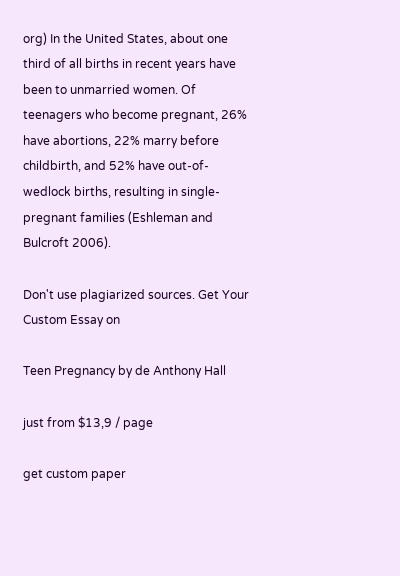org) In the United States, about one third of all births in recent years have been to unmarried women. Of teenagers who become pregnant, 26% have abortions, 22% marry before childbirth, and 52% have out-of-wedlock births, resulting in single-pregnant families (Eshleman and Bulcroft 2006).

Don't use plagiarized sources. Get Your Custom Essay on

Teen Pregnancy by de Anthony Hall

just from $13,9 / page

get custom paper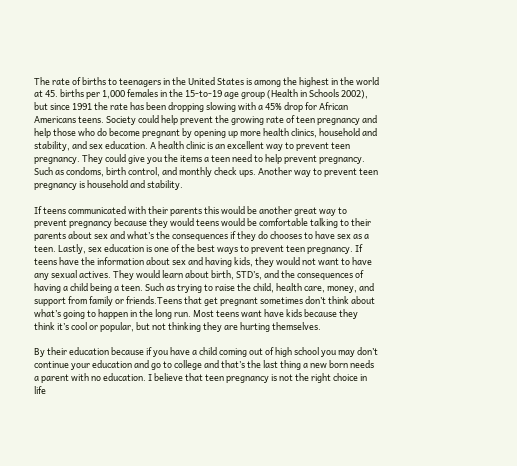The rate of births to teenagers in the United States is among the highest in the world at 45. births per 1,000 females in the 15-to-19 age group (Health in Schools 2002), but since 1991 the rate has been dropping slowing with a 45% drop for African Americans teens. Society could help prevent the growing rate of teen pregnancy and help those who do become pregnant by opening up more health clinics, household and stability, and sex education. A health clinic is an excellent way to prevent teen pregnancy. They could give you the items a teen need to help prevent pregnancy. Such as condoms, birth control, and monthly check ups. Another way to prevent teen pregnancy is household and stability.

If teens communicated with their parents this would be another great way to prevent pregnancy because they would teens would be comfortable talking to their parents about sex and what’s the consequences if they do chooses to have sex as a teen. Lastly, sex education is one of the best ways to prevent teen pregnancy. If teens have the information about sex and having kids, they would not want to have any sexual actives. They would learn about birth, STD’s, and the consequences of having a child being a teen. Such as trying to raise the child, health care, money, and support from family or friends.Teens that get pregnant sometimes don’t think about what’s going to happen in the long run. Most teens want have kids because they think it’s cool or popular, but not thinking they are hurting themselves.

By their education because if you have a child coming out of high school you may don’t continue your education and go to college and that’s the last thing a new born needs a parent with no education. I believe that teen pregnancy is not the right choice in life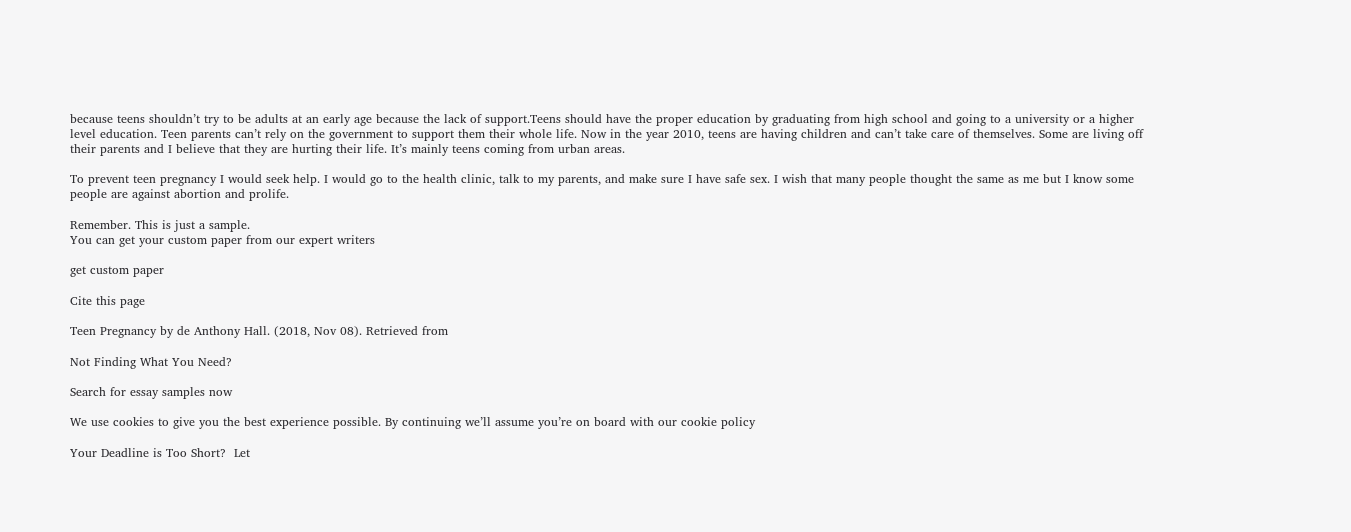because teens shouldn’t try to be adults at an early age because the lack of support.Teens should have the proper education by graduating from high school and going to a university or a higher level education. Teen parents can’t rely on the government to support them their whole life. Now in the year 2010, teens are having children and can’t take care of themselves. Some are living off their parents and I believe that they are hurting their life. It’s mainly teens coming from urban areas.

To prevent teen pregnancy I would seek help. I would go to the health clinic, talk to my parents, and make sure I have safe sex. I wish that many people thought the same as me but I know some people are against abortion and prolife.

Remember. This is just a sample.
You can get your custom paper from our expert writers

get custom paper

Cite this page

Teen Pregnancy by de Anthony Hall. (2018, Nov 08). Retrieved from

Not Finding What You Need?

Search for essay samples now

We use cookies to give you the best experience possible. By continuing we’ll assume you’re on board with our cookie policy

Your Deadline is Too Short?  Let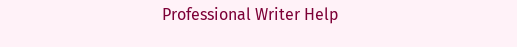Professional Writer Help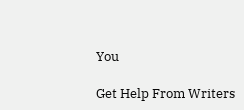You

Get Help From Writers